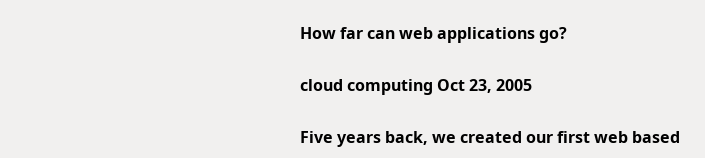How far can web applications go?

cloud computing Oct 23, 2005

Five years back, we created our first web based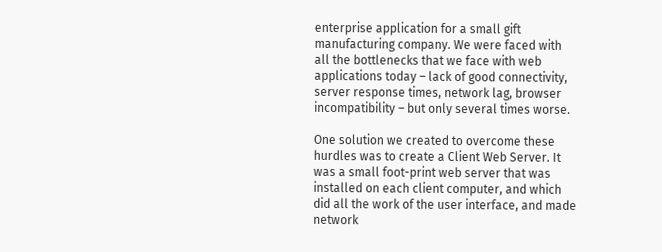enterprise application for a small gift manufacturing company. We were faced with all the bottlenecks that we face with web applications today – lack of good connectivity, server response times, network lag, browser incompatibility – but only several times worse.

One solution we created to overcome these hurdles was to create a Client Web Server. It was a small foot-print web server that was installed on each client computer, and which did all the work of the user interface, and made network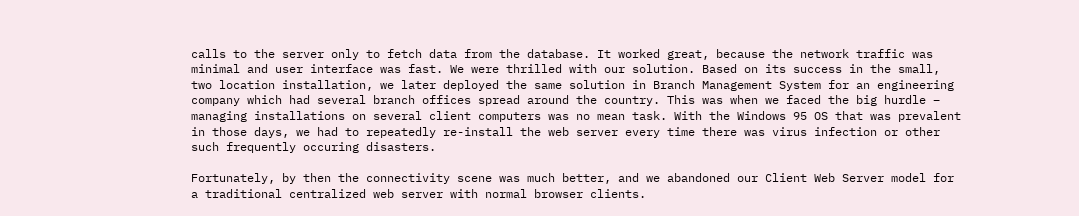calls to the server only to fetch data from the database. It worked great, because the network traffic was minimal and user interface was fast. We were thrilled with our solution. Based on its success in the small, two location installation, we later deployed the same solution in Branch Management System for an engineering company which had several branch offices spread around the country. This was when we faced the big hurdle – managing installations on several client computers was no mean task. With the Windows 95 OS that was prevalent in those days, we had to repeatedly re-install the web server every time there was virus infection or other such frequently occuring disasters.

Fortunately, by then the connectivity scene was much better, and we abandoned our Client Web Server model for a traditional centralized web server with normal browser clients.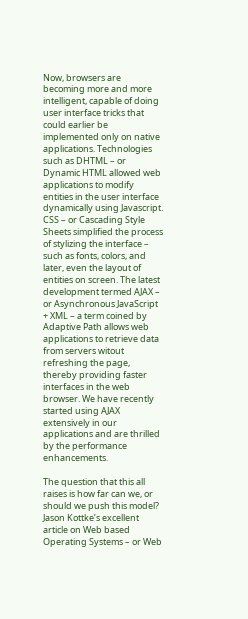Now, browsers are becoming more and more intelligent, capable of doing user interface tricks that could earlier be implemented only on native applications. Technologies such as DHTML – or Dynamic HTML allowed web applications to modify entities in the user interface dynamically using Javascript. CSS – or Cascading Style Sheets simplified the process of stylizing the interface – such as fonts, colors, and later, even the layout of entities on screen. The latest development termed AJAX – or Asynchronous JavaScript + XML – a term coined by Adaptive Path allows web applications to retrieve data from servers witout refreshing the page, thereby providing faster interfaces in the web browser. We have recently started using AJAX extensively in our applications and are thrilled by the performance enhancements.

The question that this all raises is how far can we, or should we push this model? Jason Kottke’s excellent article on Web based Operating Systems – or Web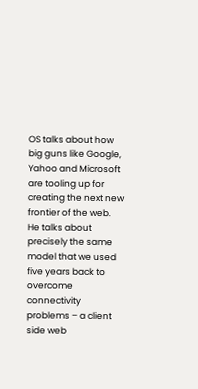OS talks about how big guns like Google, Yahoo and Microsoft are tooling up for creating the next new frontier of the web. He talks about precisely the same model that we used five years back to overcome connectivity problems – a client side web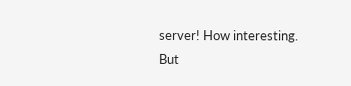server! How interesting. But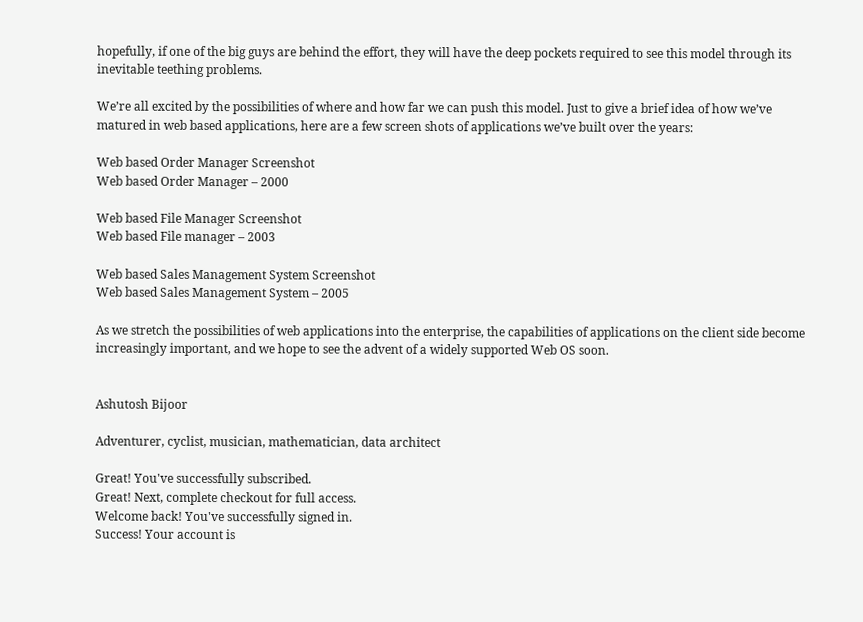hopefully, if one of the big guys are behind the effort, they will have the deep pockets required to see this model through its inevitable teething problems.

We’re all excited by the possibilities of where and how far we can push this model. Just to give a brief idea of how we’ve matured in web based applications, here are a few screen shots of applications we’ve built over the years:

Web based Order Manager Screenshot
Web based Order Manager – 2000

Web based File Manager Screenshot
Web based File manager – 2003

Web based Sales Management System Screenshot
Web based Sales Management System – 2005

As we stretch the possibilities of web applications into the enterprise, the capabilities of applications on the client side become increasingly important, and we hope to see the advent of a widely supported Web OS soon.


Ashutosh Bijoor

Adventurer, cyclist, musician, mathematician, data architect

Great! You've successfully subscribed.
Great! Next, complete checkout for full access.
Welcome back! You've successfully signed in.
Success! Your account is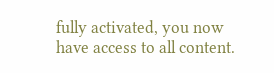fully activated, you now have access to all content.